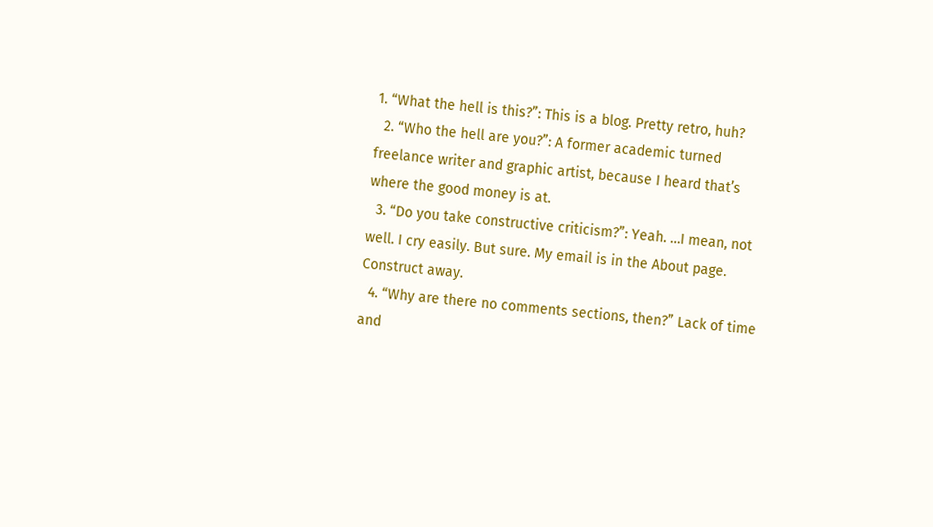1. “What the hell is this?”: This is a blog. Pretty retro, huh?
  2. “Who the hell are you?”: A former academic turned freelance writer and graphic artist, because I heard that’s where the good money is at.
  3. “Do you take constructive criticism?”: Yeah. …I mean, not well. I cry easily. But sure. My email is in the About page. Construct away.
  4. “Why are there no comments sections, then?” Lack of time and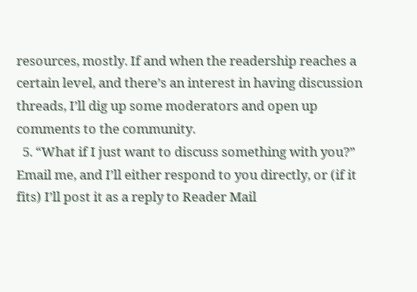resources, mostly. If and when the readership reaches a certain level, and there’s an interest in having discussion threads, I’ll dig up some moderators and open up comments to the community.
  5. “What if I just want to discuss something with you?” Email me, and I’ll either respond to you directly, or (if it fits) I’ll post it as a reply to Reader Mail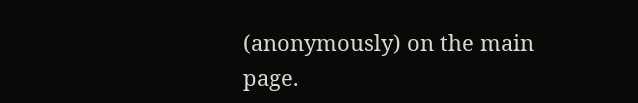(anonymously) on the main page.